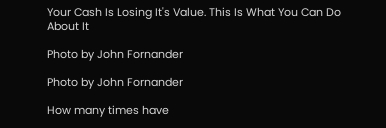Your Cash Is Losing It's Value. This Is What You Can Do About It

Photo by John Fornander

Photo by John Fornander

How many times have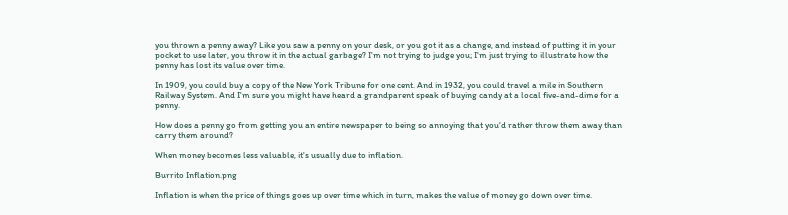you thrown a penny away? Like you saw a penny on your desk, or you got it as a change, and instead of putting it in your pocket to use later, you throw it in the actual garbage? I'm not trying to judge you; I'm just trying to illustrate how the penny has lost its value over time.

In 1909, you could buy a copy of the New York Tribune for one cent. And in 1932, you could travel a mile in Southern Railway System. And I'm sure you might have heard a grandparent speak of buying candy at a local five-and-dime for a penny.

How does a penny go from getting you an entire newspaper to being so annoying that you'd rather throw them away than carry them around?

When money becomes less valuable, it's usually due to inflation.

Burrito Inflation.png

Inflation is when the price of things goes up over time which in turn, makes the value of money go down over time.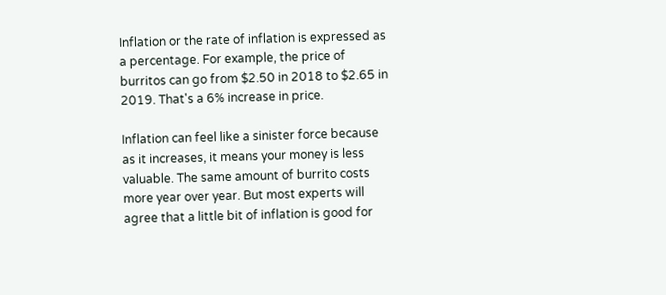Inflation or the rate of inflation is expressed as a percentage. For example, the price of burritos can go from $2.50 in 2018 to $2.65 in 2019. That's a 6% increase in price.

Inflation can feel like a sinister force because as it increases, it means your money is less valuable. The same amount of burrito costs more year over year. But most experts will agree that a little bit of inflation is good for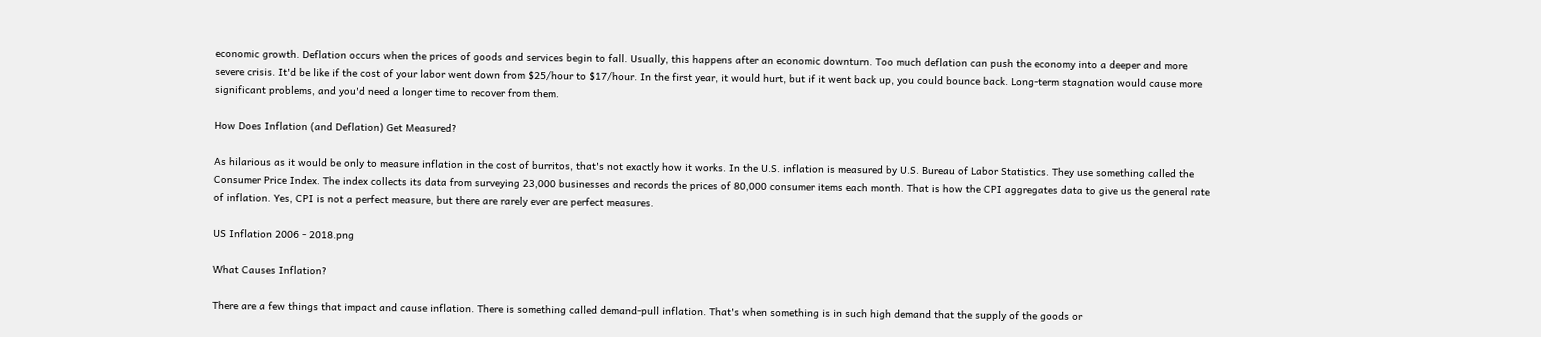economic growth. Deflation occurs when the prices of goods and services begin to fall. Usually, this happens after an economic downturn. Too much deflation can push the economy into a deeper and more severe crisis. It'd be like if the cost of your labor went down from $25/hour to $17/hour. In the first year, it would hurt, but if it went back up, you could bounce back. Long-term stagnation would cause more significant problems, and you'd need a longer time to recover from them.

How Does Inflation (and Deflation) Get Measured?

As hilarious as it would be only to measure inflation in the cost of burritos, that's not exactly how it works. In the U.S. inflation is measured by U.S. Bureau of Labor Statistics. They use something called the Consumer Price Index. The index collects its data from surveying 23,000 businesses and records the prices of 80,000 consumer items each month. That is how the CPI aggregates data to give us the general rate of inflation. Yes, CPI is not a perfect measure, but there are rarely ever are perfect measures.

US Inflation 2006 - 2018.png

What Causes Inflation?

There are a few things that impact and cause inflation. There is something called demand-pull inflation. That's when something is in such high demand that the supply of the goods or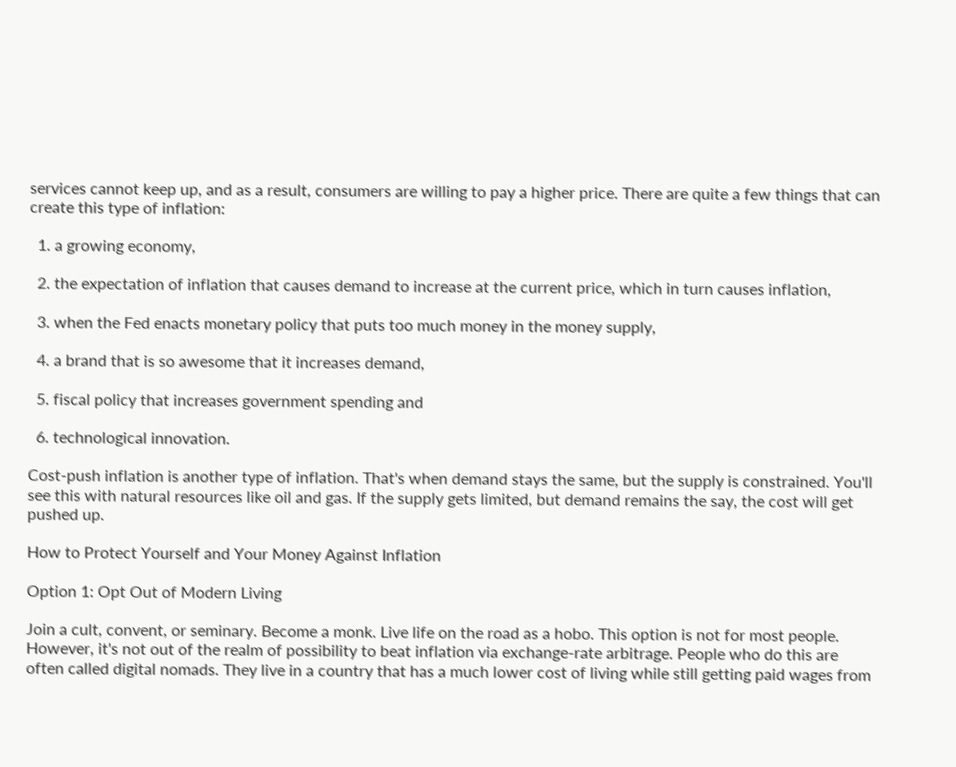services cannot keep up, and as a result, consumers are willing to pay a higher price. There are quite a few things that can create this type of inflation:

  1. a growing economy,

  2. the expectation of inflation that causes demand to increase at the current price, which in turn causes inflation,

  3. when the Fed enacts monetary policy that puts too much money in the money supply,

  4. a brand that is so awesome that it increases demand,

  5. fiscal policy that increases government spending and

  6. technological innovation.

Cost-push inflation is another type of inflation. That's when demand stays the same, but the supply is constrained. You'll see this with natural resources like oil and gas. If the supply gets limited, but demand remains the say, the cost will get pushed up.

How to Protect Yourself and Your Money Against Inflation

Option 1: Opt Out of Modern Living

Join a cult, convent, or seminary. Become a monk. Live life on the road as a hobo. This option is not for most people. However, it's not out of the realm of possibility to beat inflation via exchange-rate arbitrage. People who do this are often called digital nomads. They live in a country that has a much lower cost of living while still getting paid wages from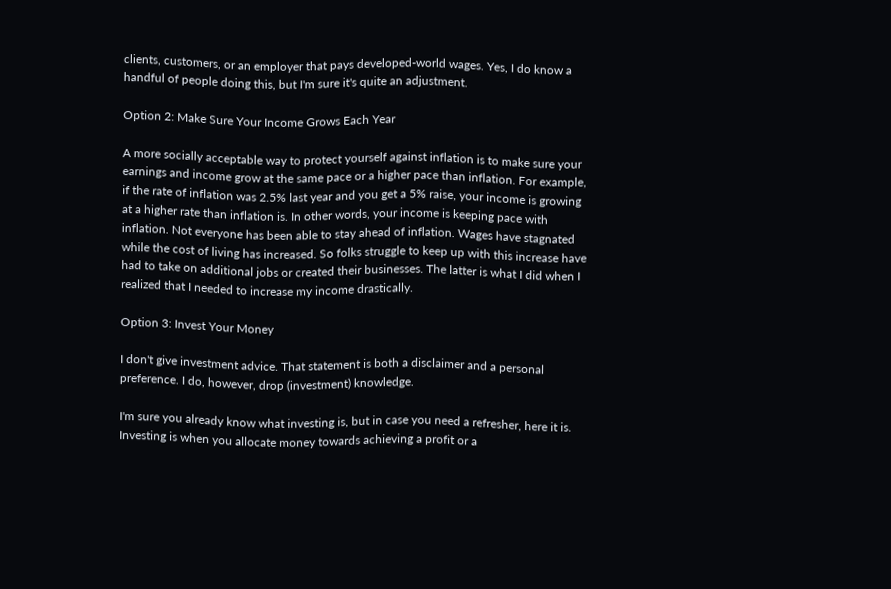clients, customers, or an employer that pays developed-world wages. Yes, I do know a handful of people doing this, but I'm sure it's quite an adjustment.

Option 2: Make Sure Your Income Grows Each Year

A more socially acceptable way to protect yourself against inflation is to make sure your earnings and income grow at the same pace or a higher pace than inflation. For example, if the rate of inflation was 2.5% last year and you get a 5% raise, your income is growing at a higher rate than inflation is. In other words, your income is keeping pace with inflation. Not everyone has been able to stay ahead of inflation. Wages have stagnated while the cost of living has increased. So folks struggle to keep up with this increase have had to take on additional jobs or created their businesses. The latter is what I did when I realized that I needed to increase my income drastically.

Option 3: Invest Your Money

I don't give investment advice. That statement is both a disclaimer and a personal preference. I do, however, drop (investment) knowledge.

I'm sure you already know what investing is, but in case you need a refresher, here it is. Investing is when you allocate money towards achieving a profit or a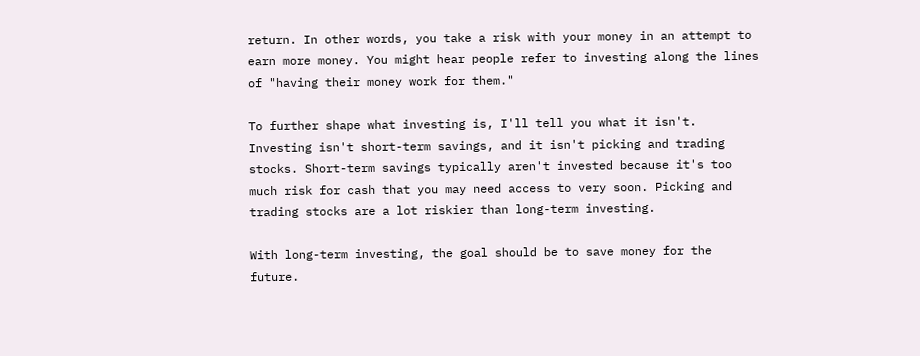return. In other words, you take a risk with your money in an attempt to earn more money. You might hear people refer to investing along the lines of "having their money work for them."

To further shape what investing is, I'll tell you what it isn't. Investing isn't short-term savings, and it isn't picking and trading stocks. Short-term savings typically aren't invested because it's too much risk for cash that you may need access to very soon. Picking and trading stocks are a lot riskier than long-term investing.

With long-term investing, the goal should be to save money for the future.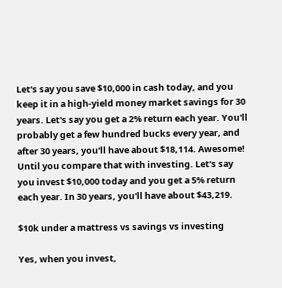Let's say you save $10,000 in cash today, and you keep it in a high-yield money market savings for 30 years. Let's say you get a 2% return each year. You'll probably get a few hundred bucks every year, and after 30 years, you'll have about $18,114. Awesome! Until you compare that with investing. Let's say you invest $10,000 today and you get a 5% return each year. In 30 years, you'll have about $43,219.

$10k under a mattress vs savings vs investing

Yes, when you invest,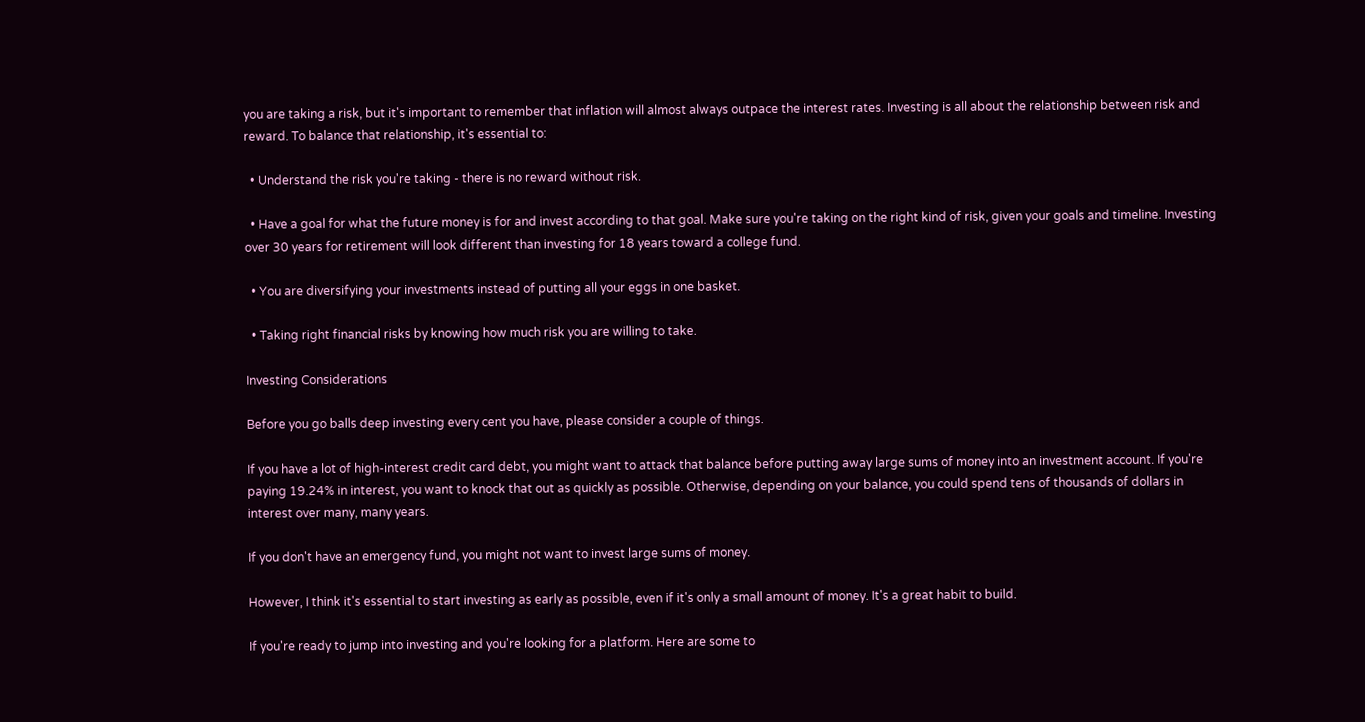you are taking a risk, but it's important to remember that inflation will almost always outpace the interest rates. Investing is all about the relationship between risk and reward. To balance that relationship, it's essential to:

  • Understand the risk you're taking - there is no reward without risk.

  • Have a goal for what the future money is for and invest according to that goal. Make sure you're taking on the right kind of risk, given your goals and timeline. Investing over 30 years for retirement will look different than investing for 18 years toward a college fund.

  • You are diversifying your investments instead of putting all your eggs in one basket.

  • Taking right financial risks by knowing how much risk you are willing to take.

Investing Considerations

Before you go balls deep investing every cent you have, please consider a couple of things.

If you have a lot of high-interest credit card debt, you might want to attack that balance before putting away large sums of money into an investment account. If you're paying 19.24% in interest, you want to knock that out as quickly as possible. Otherwise, depending on your balance, you could spend tens of thousands of dollars in interest over many, many years.

If you don't have an emergency fund, you might not want to invest large sums of money.

However, I think it's essential to start investing as early as possible, even if it's only a small amount of money. It's a great habit to build.

If you're ready to jump into investing and you're looking for a platform. Here are some to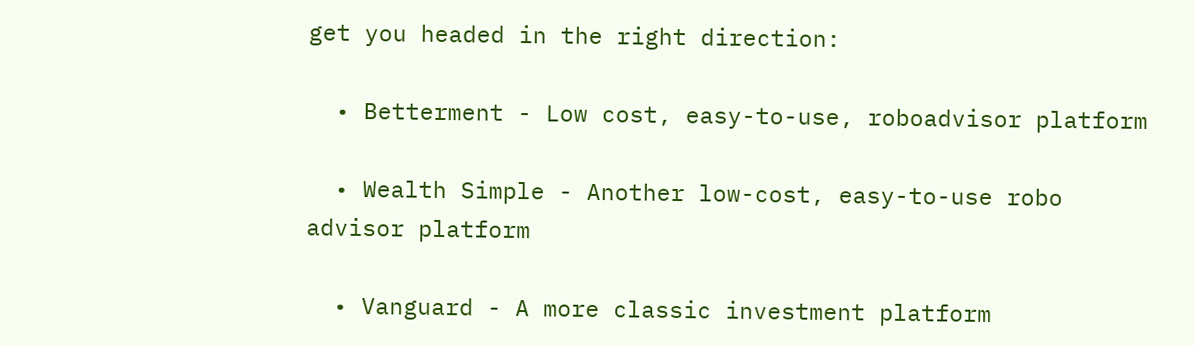get you headed in the right direction:

  • Betterment - Low cost, easy-to-use, roboadvisor platform

  • Wealth Simple - Another low-cost, easy-to-use robo advisor platform

  • Vanguard - A more classic investment platform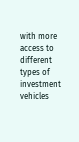with more access to different types of investment vehicles